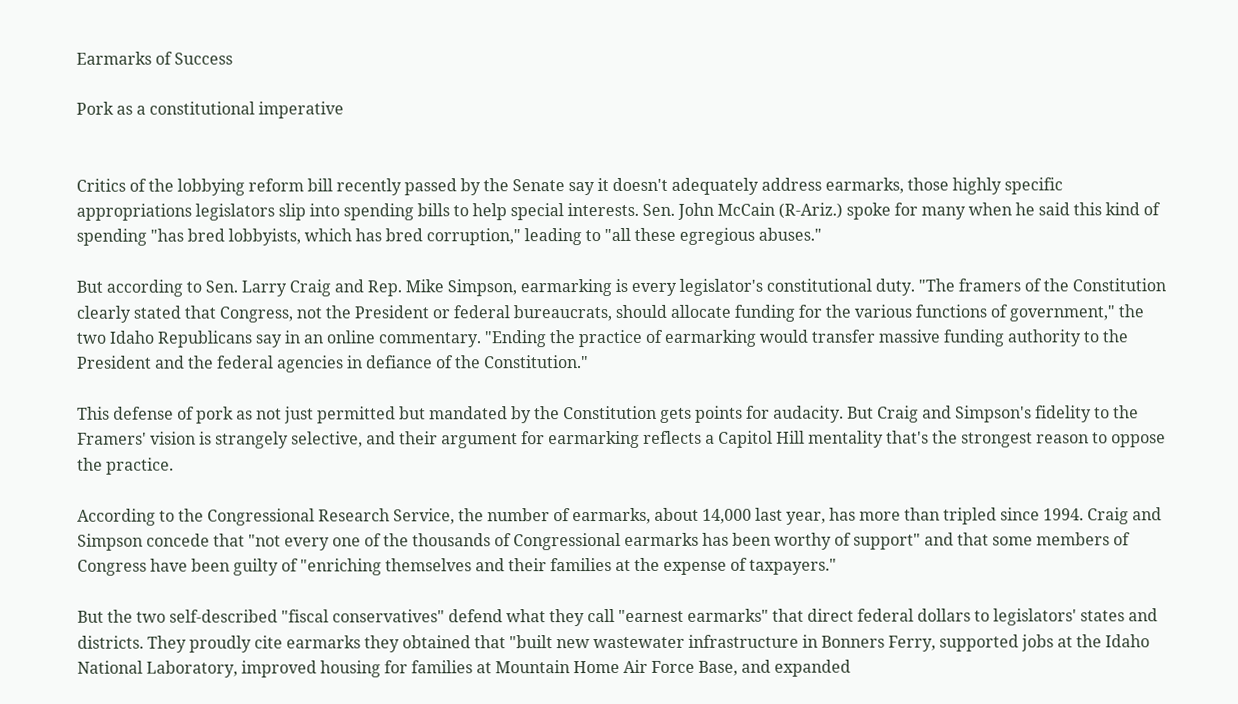Earmarks of Success

Pork as a constitutional imperative


Critics of the lobbying reform bill recently passed by the Senate say it doesn't adequately address earmarks, those highly specific appropriations legislators slip into spending bills to help special interests. Sen. John McCain (R-Ariz.) spoke for many when he said this kind of spending "has bred lobbyists, which has bred corruption," leading to "all these egregious abuses."

But according to Sen. Larry Craig and Rep. Mike Simpson, earmarking is every legislator's constitutional duty. "The framers of the Constitution clearly stated that Congress, not the President or federal bureaucrats, should allocate funding for the various functions of government," the two Idaho Republicans say in an online commentary. "Ending the practice of earmarking would transfer massive funding authority to the President and the federal agencies in defiance of the Constitution."

This defense of pork as not just permitted but mandated by the Constitution gets points for audacity. But Craig and Simpson's fidelity to the Framers' vision is strangely selective, and their argument for earmarking reflects a Capitol Hill mentality that's the strongest reason to oppose the practice.

According to the Congressional Research Service, the number of earmarks, about 14,000 last year, has more than tripled since 1994. Craig and Simpson concede that "not every one of the thousands of Congressional earmarks has been worthy of support" and that some members of Congress have been guilty of "enriching themselves and their families at the expense of taxpayers."

But the two self-described "fiscal conservatives" defend what they call "earnest earmarks" that direct federal dollars to legislators' states and districts. They proudly cite earmarks they obtained that "built new wastewater infrastructure in Bonners Ferry, supported jobs at the Idaho National Laboratory, improved housing for families at Mountain Home Air Force Base, and expanded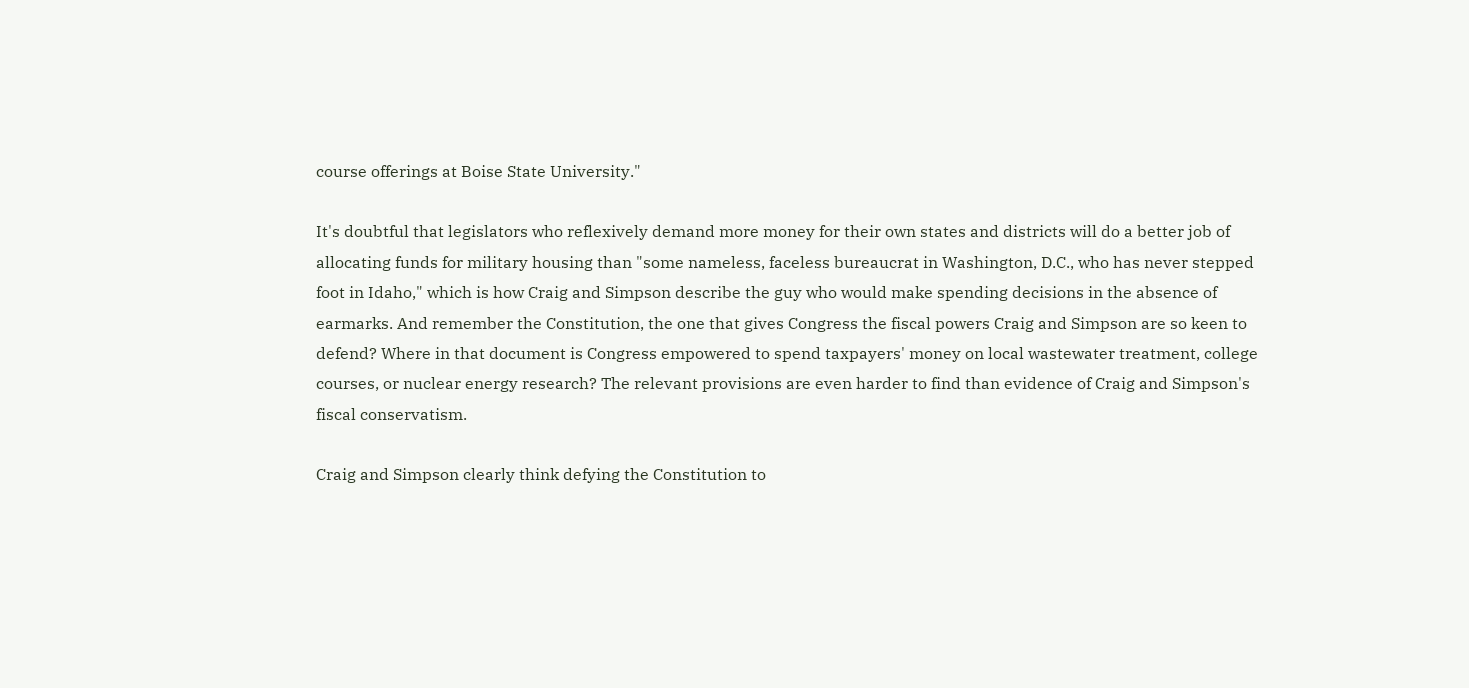course offerings at Boise State University."

It's doubtful that legislators who reflexively demand more money for their own states and districts will do a better job of allocating funds for military housing than "some nameless, faceless bureaucrat in Washington, D.C., who has never stepped foot in Idaho," which is how Craig and Simpson describe the guy who would make spending decisions in the absence of earmarks. And remember the Constitution, the one that gives Congress the fiscal powers Craig and Simpson are so keen to defend? Where in that document is Congress empowered to spend taxpayers' money on local wastewater treatment, college courses, or nuclear energy research? The relevant provisions are even harder to find than evidence of Craig and Simpson's fiscal conservatism.

Craig and Simpson clearly think defying the Constitution to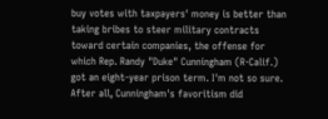buy votes with taxpayers' money is better than taking bribes to steer military contracts toward certain companies, the offense for which Rep. Randy "Duke" Cunningham (R-Calif.) got an eight-year prison term. I'm not so sure. After all, Cunningham's favoritism did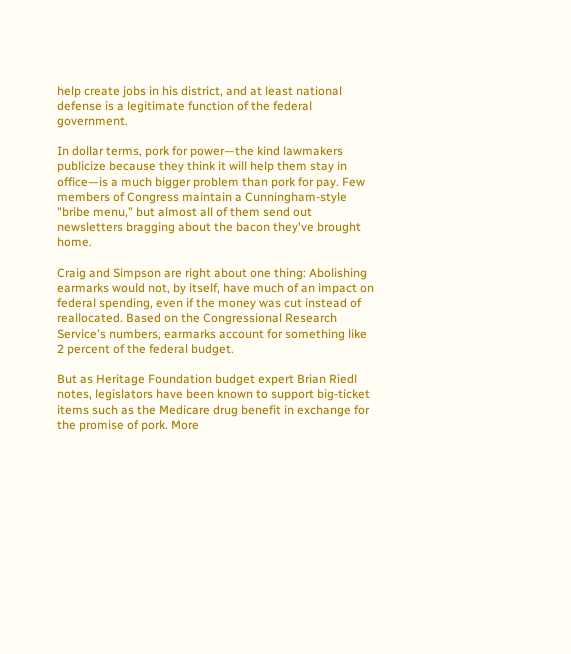help create jobs in his district, and at least national defense is a legitimate function of the federal government.

In dollar terms, pork for power—the kind lawmakers publicize because they think it will help them stay in office—is a much bigger problem than pork for pay. Few members of Congress maintain a Cunningham-style "bribe menu," but almost all of them send out newsletters bragging about the bacon they've brought home.

Craig and Simpson are right about one thing: Abolishing earmarks would not, by itself, have much of an impact on federal spending, even if the money was cut instead of reallocated. Based on the Congressional Research Service's numbers, earmarks account for something like 2 percent of the federal budget.

But as Heritage Foundation budget expert Brian Riedl notes, legislators have been known to support big-ticket items such as the Medicare drug benefit in exchange for the promise of pork. More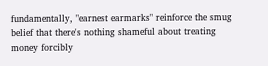fundamentally, "earnest earmarks" reinforce the smug belief that there's nothing shameful about treating money forcibly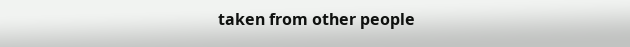taken from other people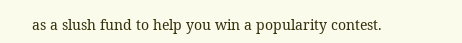as a slush fund to help you win a popularity contest.